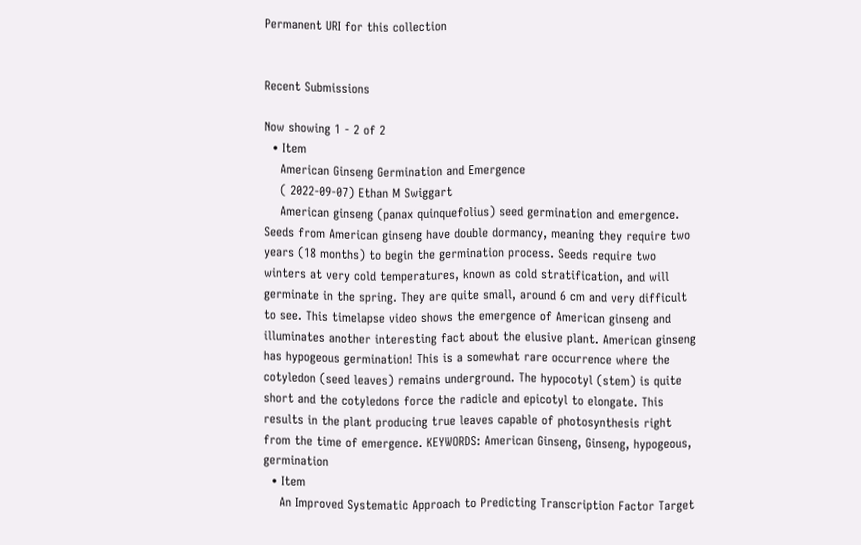Permanent URI for this collection


Recent Submissions

Now showing 1 - 2 of 2
  • Item
    American Ginseng Germination and Emergence
    ( 2022-09-07) Ethan M Swiggart
    American ginseng (panax quinquefolius) seed germination and emergence. Seeds from American ginseng have double dormancy, meaning they require two years (18 months) to begin the germination process. Seeds require two winters at very cold temperatures, known as cold stratification, and will germinate in the spring. They are quite small, around 6 cm and very difficult to see. This timelapse video shows the emergence of American ginseng and illuminates another interesting fact about the elusive plant. American ginseng has hypogeous germination! This is a somewhat rare occurrence where the cotyledon (seed leaves) remains underground. The hypocotyl (stem) is quite short and the cotyledons force the radicle and epicotyl to elongate. This results in the plant producing true leaves capable of photosynthesis right from the time of emergence. KEYWORDS: American Ginseng, Ginseng, hypogeous, germination
  • Item
    An Improved Systematic Approach to Predicting Transcription Factor Target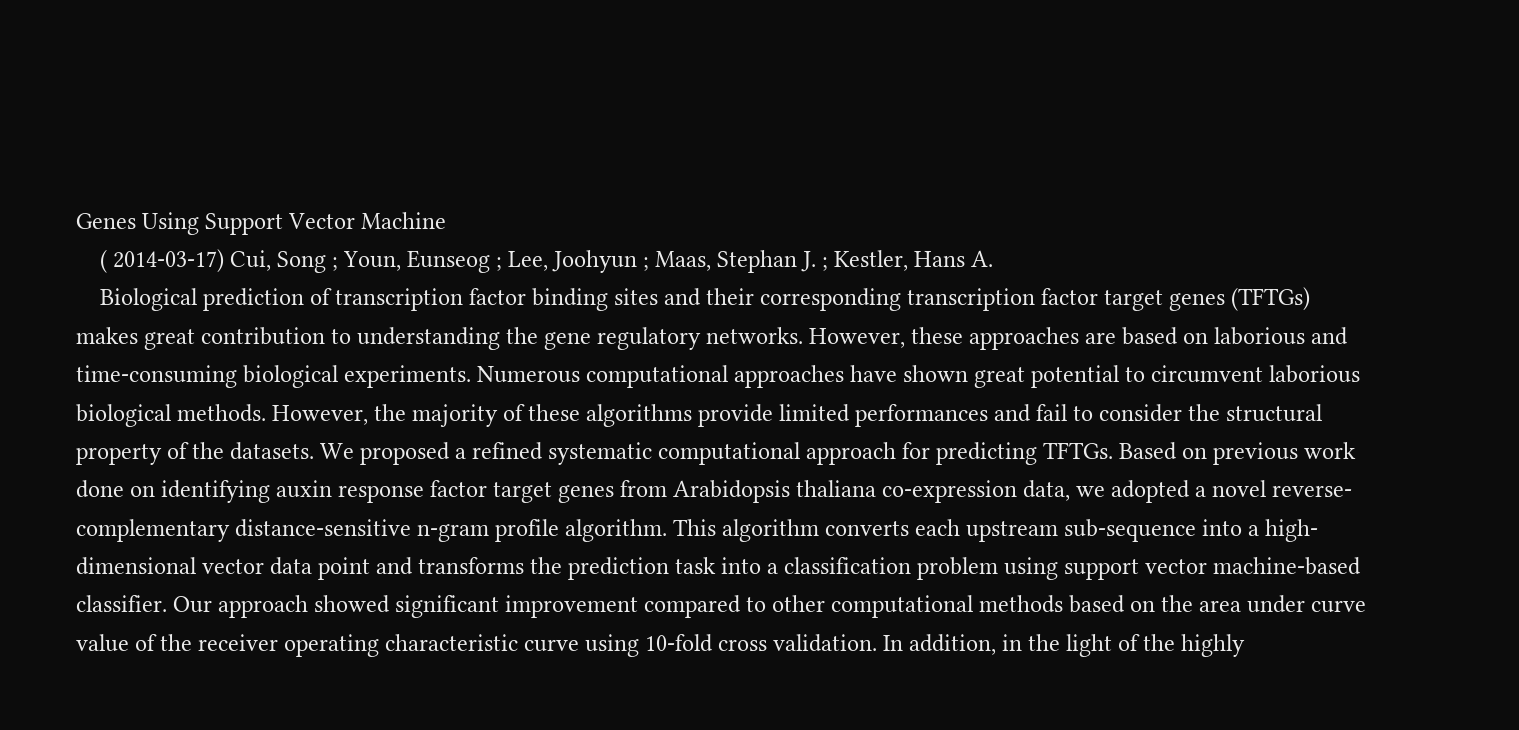Genes Using Support Vector Machine
    ( 2014-03-17) Cui, Song ; Youn, Eunseog ; Lee, Joohyun ; Maas, Stephan J. ; Kestler, Hans A.
    Biological prediction of transcription factor binding sites and their corresponding transcription factor target genes (TFTGs) makes great contribution to understanding the gene regulatory networks. However, these approaches are based on laborious and time-consuming biological experiments. Numerous computational approaches have shown great potential to circumvent laborious biological methods. However, the majority of these algorithms provide limited performances and fail to consider the structural property of the datasets. We proposed a refined systematic computational approach for predicting TFTGs. Based on previous work done on identifying auxin response factor target genes from Arabidopsis thaliana co-expression data, we adopted a novel reverse-complementary distance-sensitive n-gram profile algorithm. This algorithm converts each upstream sub-sequence into a high-dimensional vector data point and transforms the prediction task into a classification problem using support vector machine-based classifier. Our approach showed significant improvement compared to other computational methods based on the area under curve value of the receiver operating characteristic curve using 10-fold cross validation. In addition, in the light of the highly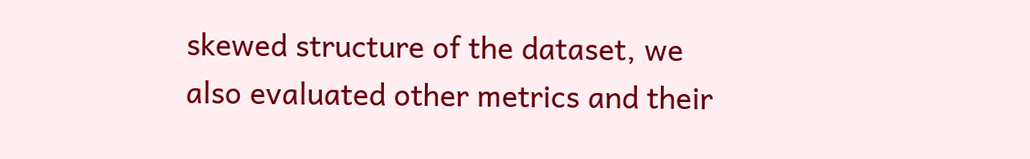skewed structure of the dataset, we also evaluated other metrics and their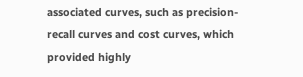associated curves, such as precision-recall curves and cost curves, which provided highly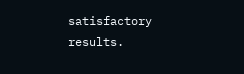satisfactory results.